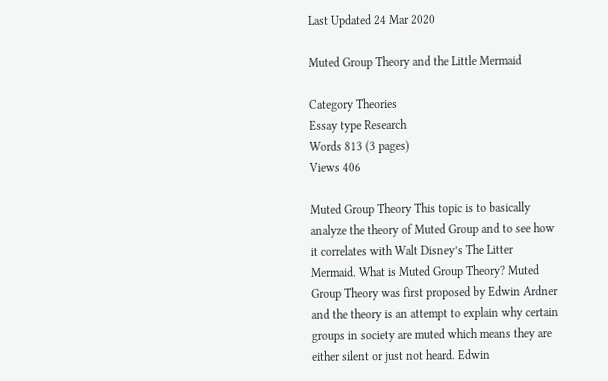Last Updated 24 Mar 2020

Muted Group Theory and the Little Mermaid

Category Theories
Essay type Research
Words 813 (3 pages)
Views 406

Muted Group Theory This topic is to basically analyze the theory of Muted Group and to see how it correlates with Walt Disney’s The Litter Mermaid. What is Muted Group Theory? Muted Group Theory was first proposed by Edwin Ardner and the theory is an attempt to explain why certain groups in society are muted which means they are either silent or just not heard. Edwin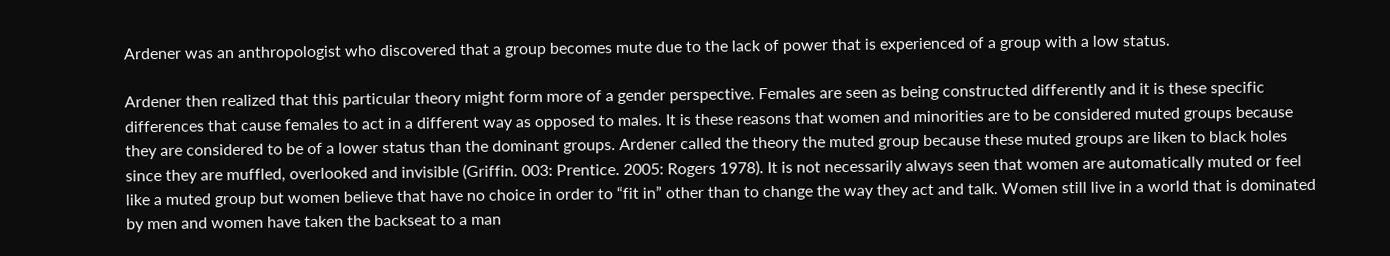Ardener was an anthropologist who discovered that a group becomes mute due to the lack of power that is experienced of a group with a low status.

Ardener then realized that this particular theory might form more of a gender perspective. Females are seen as being constructed differently and it is these specific differences that cause females to act in a different way as opposed to males. It is these reasons that women and minorities are to be considered muted groups because they are considered to be of a lower status than the dominant groups. Ardener called the theory the muted group because these muted groups are liken to black holes since they are muffled, overlooked and invisible (Griffin. 003: Prentice. 2005: Rogers 1978). It is not necessarily always seen that women are automatically muted or feel like a muted group but women believe that have no choice in order to “fit in” other than to change the way they act and talk. Women still live in a world that is dominated by men and women have taken the backseat to a man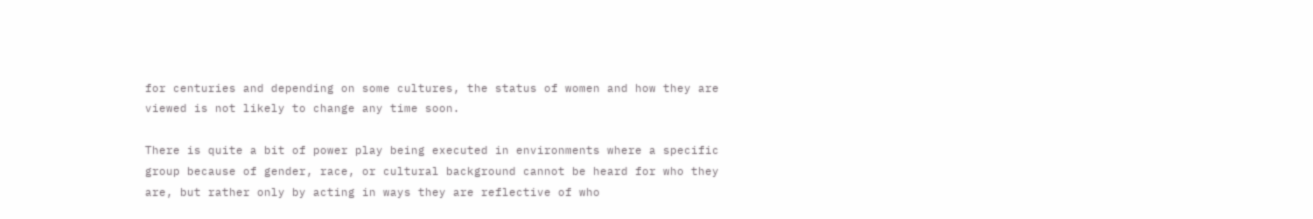for centuries and depending on some cultures, the status of women and how they are viewed is not likely to change any time soon.

There is quite a bit of power play being executed in environments where a specific group because of gender, race, or cultural background cannot be heard for who they are, but rather only by acting in ways they are reflective of who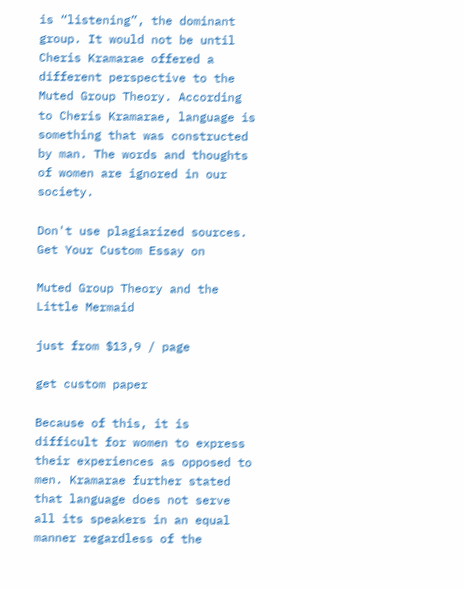is “listening”, the dominant group. It would not be until Cheris Kramarae offered a different perspective to the Muted Group Theory. According to Cheris Kramarae, language is something that was constructed by man. The words and thoughts of women are ignored in our society.

Don't use plagiarized sources. Get Your Custom Essay on

Muted Group Theory and the Little Mermaid

just from $13,9 / page

get custom paper

Because of this, it is difficult for women to express their experiences as opposed to men. Kramarae further stated that language does not serve all its speakers in an equal manner regardless of the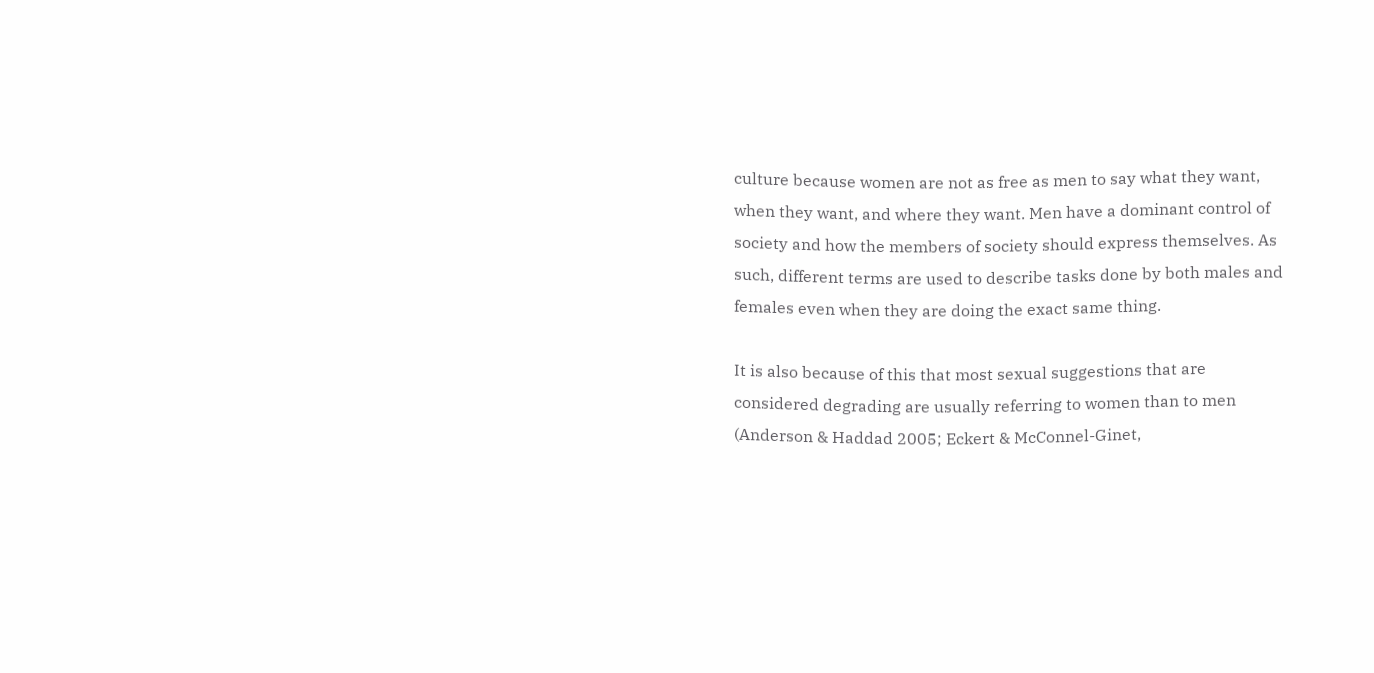culture because women are not as free as men to say what they want, when they want, and where they want. Men have a dominant control of society and how the members of society should express themselves. As such, different terms are used to describe tasks done by both males and females even when they are doing the exact same thing.

It is also because of this that most sexual suggestions that are considered degrading are usually referring to women than to men (Anderson & Haddad 2005; Eckert & McConnel-Ginet,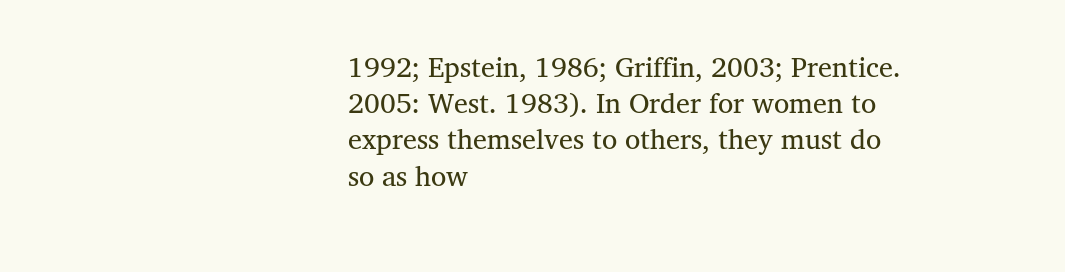1992; Epstein, 1986; Griffin, 2003; Prentice. 2005: West. 1983). In Order for women to express themselves to others, they must do so as how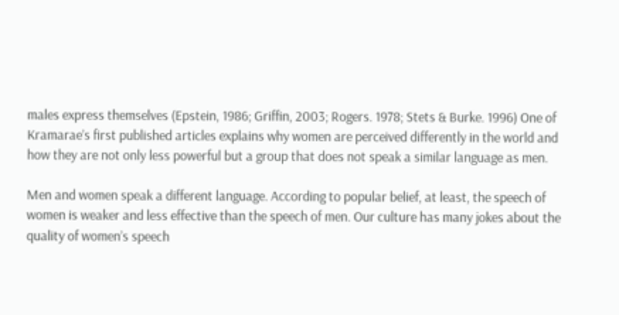males express themselves (Epstein, 1986; Griffin, 2003; Rogers. 1978; Stets & Burke. 1996) One of Kramarae’s first published articles explains why women are perceived differently in the world and how they are not only less powerful but a group that does not speak a similar language as men.

Men and women speak a different language. According to popular belief, at least, the speech of women is weaker and less effective than the speech of men. Our culture has many jokes about the quality of women’s speech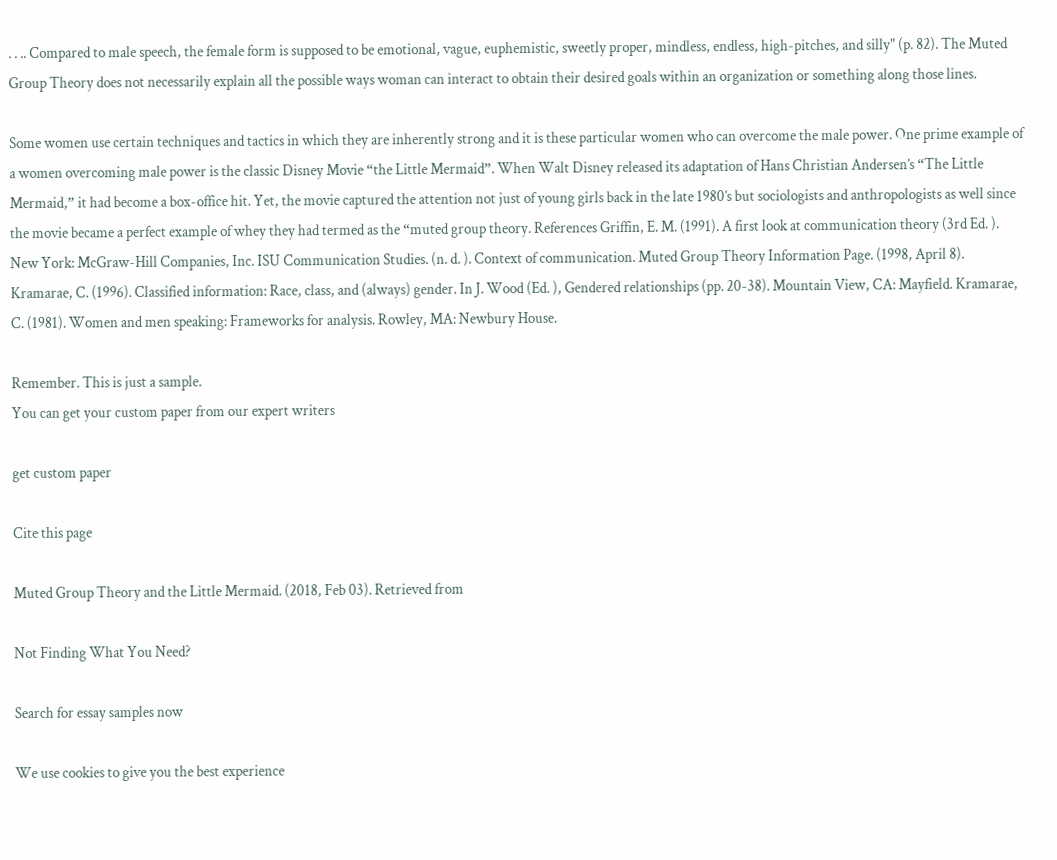. . .. Compared to male speech, the female form is supposed to be emotional, vague, euphemistic, sweetly proper, mindless, endless, high-pitches, and silly" (p. 82). The Muted Group Theory does not necessarily explain all the possible ways woman can interact to obtain their desired goals within an organization or something along those lines.

Some women use certain techniques and tactics in which they are inherently strong and it is these particular women who can overcome the male power. One prime example of a women overcoming male power is the classic Disney Movie “the Little Mermaid”. When Walt Disney released its adaptation of Hans Christian Andersen’s “The Little Mermaid,” it had become a box-office hit. Yet, the movie captured the attention not just of young girls back in the late 1980’s but sociologists and anthropologists as well since the movie became a perfect example of whey they had termed as the “muted group theory. References Griffin, E. M. (1991). A first look at communication theory (3rd Ed. ). New York: McGraw-Hill Companies, Inc. ISU Communication Studies. (n. d. ). Context of communication. Muted Group Theory Information Page. (1998, April 8). Kramarae, C. (1996). Classified information: Race, class, and (always) gender. In J. Wood (Ed. ), Gendered relationships (pp. 20-38). Mountain View, CA: Mayfield. Kramarae, C. (1981). Women and men speaking: Frameworks for analysis. Rowley, MA: Newbury House.

Remember. This is just a sample.
You can get your custom paper from our expert writers

get custom paper

Cite this page

Muted Group Theory and the Little Mermaid. (2018, Feb 03). Retrieved from

Not Finding What You Need?

Search for essay samples now

We use cookies to give you the best experience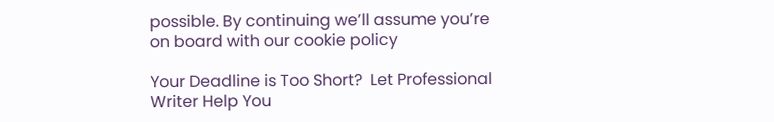possible. By continuing we’ll assume you’re on board with our cookie policy

Your Deadline is Too Short?  Let Professional Writer Help You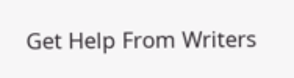Get Help From Writers